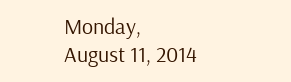Monday, August 11, 2014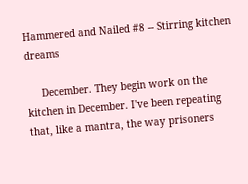Hammered and Nailed #8 -- Stirring kitchen dreams

     December. They begin work on the kitchen in December. I've been repeating that, like a mantra, the way prisoners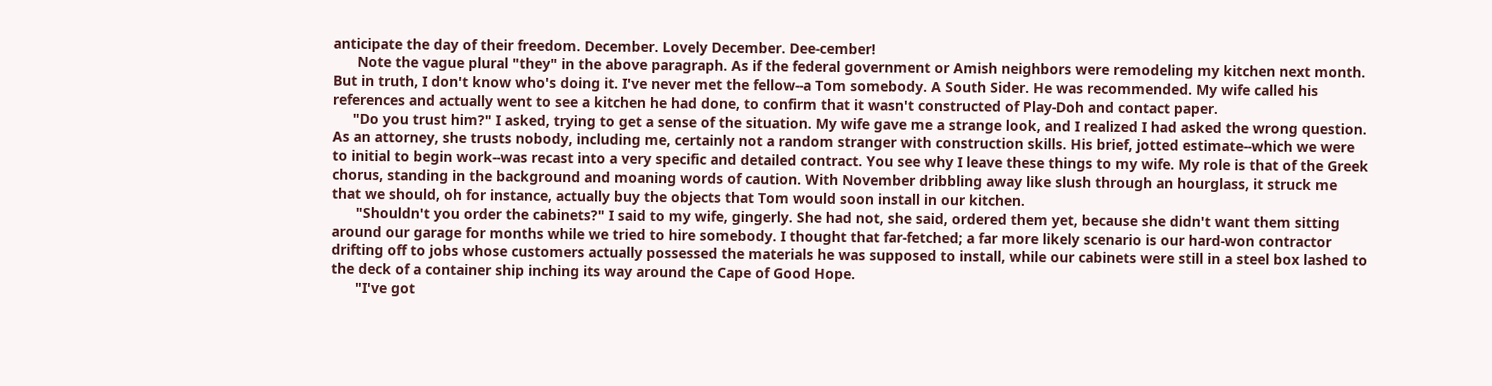anticipate the day of their freedom. December. Lovely December. Dee-cember!
      Note the vague plural "they" in the above paragraph. As if the federal government or Amish neighbors were remodeling my kitchen next month. But in truth, I don't know who's doing it. I've never met the fellow--a Tom somebody. A South Sider. He was recommended. My wife called his references and actually went to see a kitchen he had done, to confirm that it wasn't constructed of Play-Doh and contact paper.
     "Do you trust him?" I asked, trying to get a sense of the situation. My wife gave me a strange look, and I realized I had asked the wrong question. As an attorney, she trusts nobody, including me, certainly not a random stranger with construction skills. His brief, jotted estimate--which we were to initial to begin work--was recast into a very specific and detailed contract. You see why I leave these things to my wife. My role is that of the Greek chorus, standing in the background and moaning words of caution. With November dribbling away like slush through an hourglass, it struck me that we should, oh for instance, actually buy the objects that Tom would soon install in our kitchen.
      "Shouldn't you order the cabinets?" I said to my wife, gingerly. She had not, she said, ordered them yet, because she didn't want them sitting around our garage for months while we tried to hire somebody. I thought that far-fetched; a far more likely scenario is our hard-won contractor drifting off to jobs whose customers actually possessed the materials he was supposed to install, while our cabinets were still in a steel box lashed to the deck of a container ship inching its way around the Cape of Good Hope.
      "I've got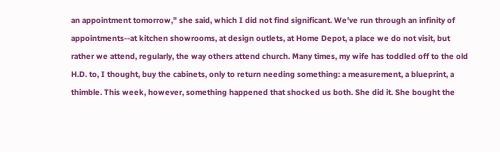an appointment tomorrow," she said, which I did not find significant. We've run through an infinity of appointments--at kitchen showrooms, at design outlets, at Home Depot, a place we do not visit, but rather we attend, regularly, the way others attend church. Many times, my wife has toddled off to the old H.D. to, I thought, buy the cabinets, only to return needing something: a measurement, a blueprint, a thimble. This week, however, something happened that shocked us both. She did it. She bought the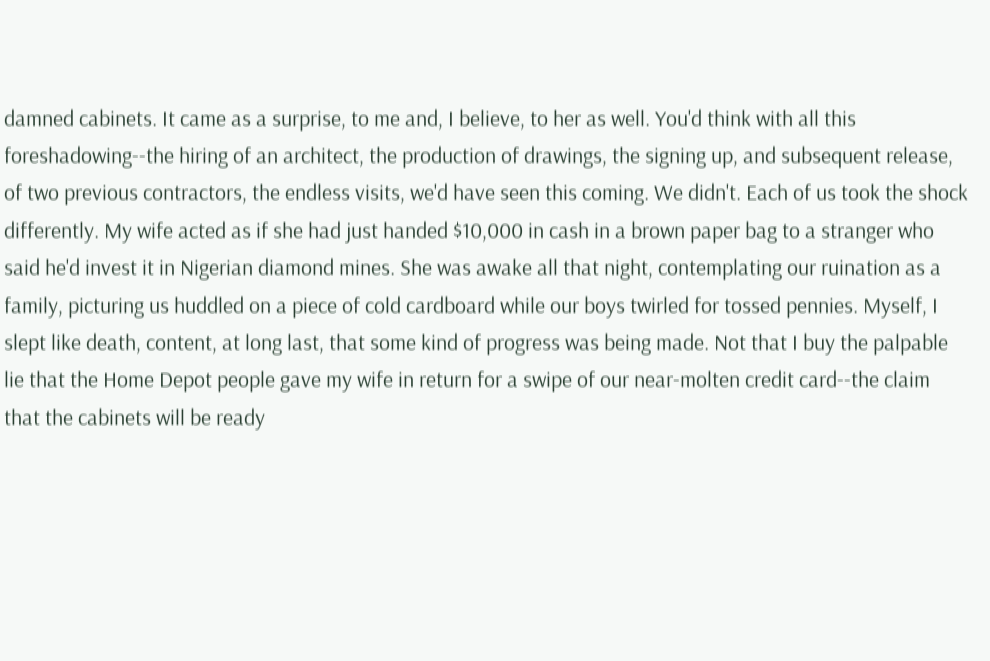damned cabinets. It came as a surprise, to me and, I believe, to her as well. You'd think with all this foreshadowing--the hiring of an architect, the production of drawings, the signing up, and subsequent release, of two previous contractors, the endless visits, we'd have seen this coming. We didn't. Each of us took the shock differently. My wife acted as if she had just handed $10,000 in cash in a brown paper bag to a stranger who said he'd invest it in Nigerian diamond mines. She was awake all that night, contemplating our ruination as a family, picturing us huddled on a piece of cold cardboard while our boys twirled for tossed pennies. Myself, I slept like death, content, at long last, that some kind of progress was being made. Not that I buy the palpable lie that the Home Depot people gave my wife in return for a swipe of our near-molten credit card--the claim that the cabinets will be ready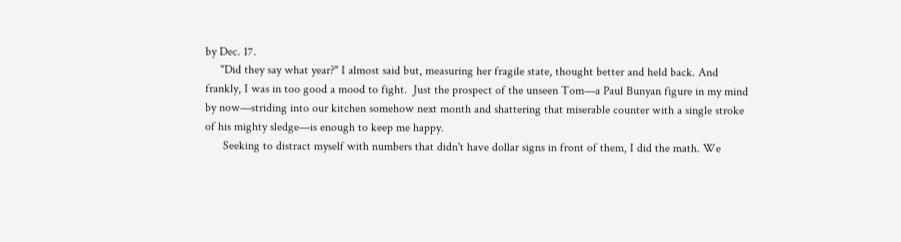by Dec. 17.
     "Did they say what year?" I almost said but, measuring her fragile state, thought better and held back. And frankly, I was in too good a mood to fight.  Just the prospect of the unseen Tom—a Paul Bunyan figure in my mind by now—striding into our kitchen somehow next month and shattering that miserable counter with a single stroke of his mighty sledge—is enough to keep me happy.
      Seeking to distract myself with numbers that didn't have dollar signs in front of them, I did the math. We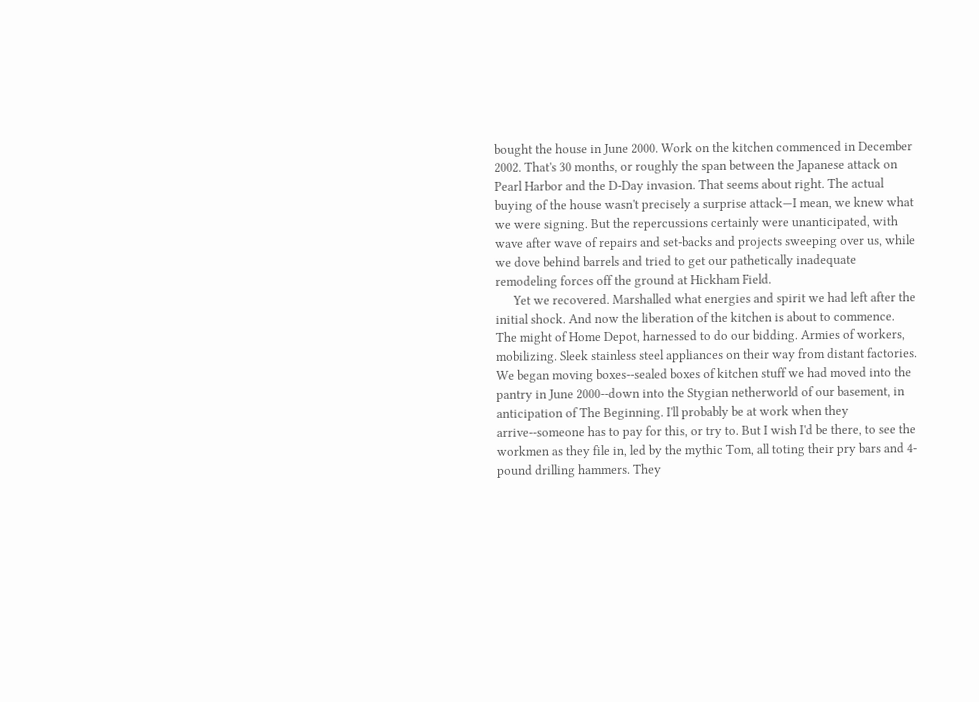bought the house in June 2000. Work on the kitchen commenced in December 2002. That's 30 months, or roughly the span between the Japanese attack on Pearl Harbor and the D-Day invasion. That seems about right. The actual buying of the house wasn't precisely a surprise attack—I mean, we knew what we were signing. But the repercussions certainly were unanticipated, with wave after wave of repairs and set-backs and projects sweeping over us, while we dove behind barrels and tried to get our pathetically inadequate remodeling forces off the ground at Hickham Field.
      Yet we recovered. Marshalled what energies and spirit we had left after the initial shock. And now the liberation of the kitchen is about to commence. The might of Home Depot, harnessed to do our bidding. Armies of workers, mobilizing. Sleek stainless steel appliances on their way from distant factories. We began moving boxes--sealed boxes of kitchen stuff we had moved into the pantry in June 2000--down into the Stygian netherworld of our basement, in anticipation of The Beginning. I'll probably be at work when they arrive--someone has to pay for this, or try to. But I wish I'd be there, to see the workmen as they file in, led by the mythic Tom, all toting their pry bars and 4-pound drilling hammers. They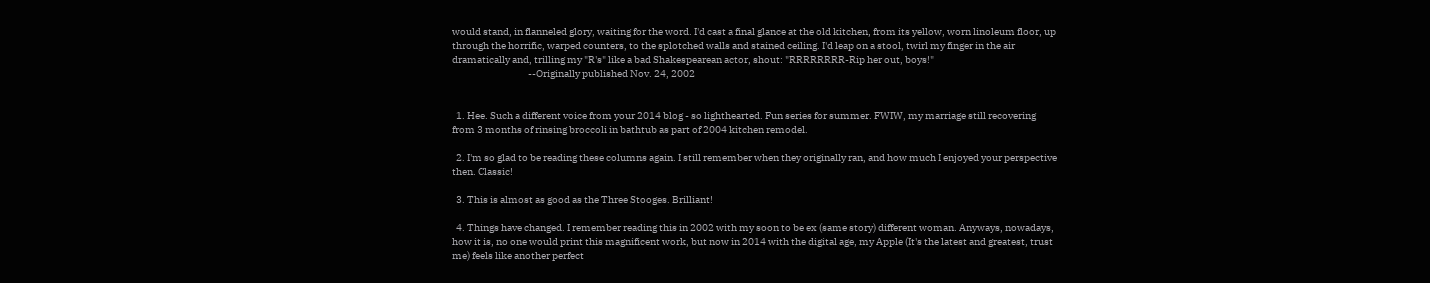would stand, in flanneled glory, waiting for the word. I'd cast a final glance at the old kitchen, from its yellow, worn linoleum floor, up through the horrific, warped counters, to the splotched walls and stained ceiling. I'd leap on a stool, twirl my finger in the air dramatically and, trilling my "R's" like a bad Shakespearean actor, shout: "RRRRRRRR-Rip her out, boys!"
                                      --Originally published Nov. 24, 2002


  1. Hee. Such a different voice from your 2014 blog - so lighthearted. Fun series for summer. FWIW, my marriage still recovering from 3 months of rinsing broccoli in bathtub as part of 2004 kitchen remodel.

  2. I'm so glad to be reading these columns again. I still remember when they originally ran, and how much I enjoyed your perspective then. Classic!

  3. This is almost as good as the Three Stooges. Brilliant!

  4. Things have changed. I remember reading this in 2002 with my soon to be ex (same story) different woman. Anyways, nowadays, how it is, no one would print this magnificent work, but now in 2014 with the digital age, my Apple (It's the latest and greatest, trust me) feels like another perfect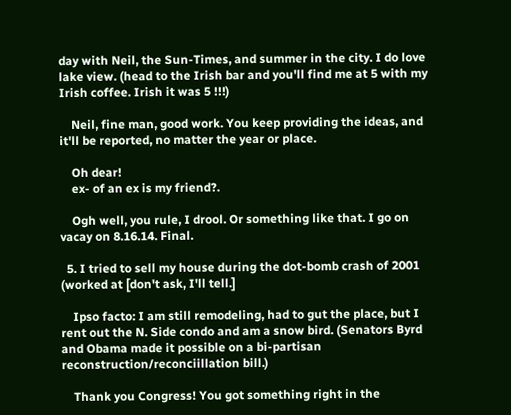day with Neil, the Sun-Times, and summer in the city. I do love lake view. (head to the Irish bar and you'll find me at 5 with my Irish coffee. Irish it was 5 !!!)

    Neil, fine man, good work. You keep providing the ideas, and it'll be reported, no matter the year or place.

    Oh dear!
    ex- of an ex is my friend?.

    Ogh well, you rule, I drool. Or something like that. I go on vacay on 8.16.14. Final.

  5. I tried to sell my house during the dot-bomb crash of 2001 (worked at [don't ask, I'll tell.]

    Ipso facto: I am still remodeling, had to gut the place, but I rent out the N. Side condo and am a snow bird. (Senators Byrd and Obama made it possible on a bi-partisan reconstruction/reconciillation bill.)

    Thank you Congress! You got something right in the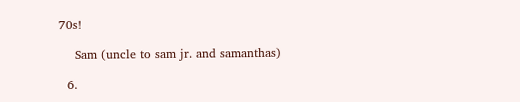70s!

    Sam (uncle to sam jr. and samanthas)

  6.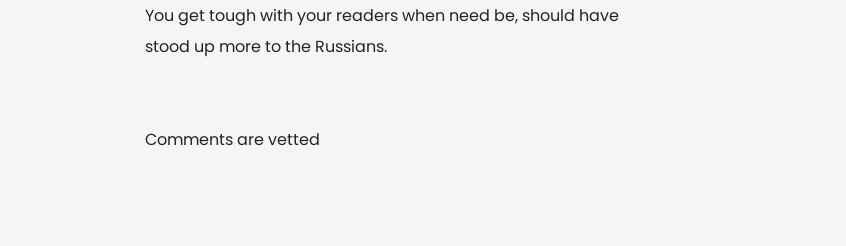You get tough with your readers when need be, should have stood up more to the Russians.


Comments are vetted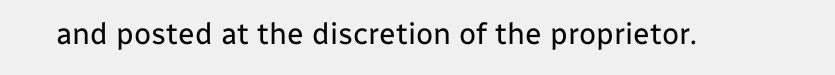and posted at the discretion of the proprietor.